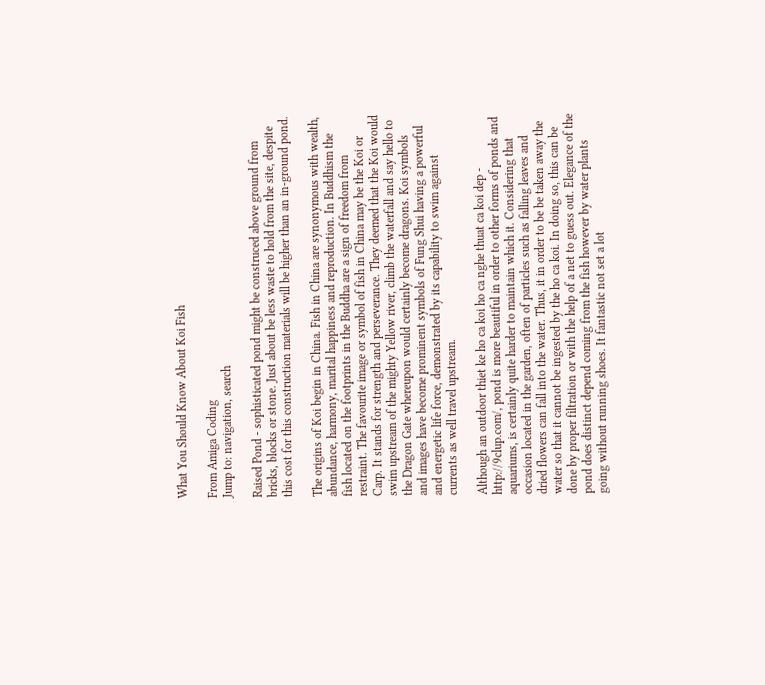What You Should Know About Koi Fish

From Amiga Coding
Jump to: navigation, search

Raised Pond - sophisticated pond might be construced above ground from bricks, blocks or stone. Just about be less waste to hold from the site, despite this cost for this construction materials will be higher than an in-ground pond.

The origins of Koi begin in China. Fish in China are synonymous with wealth, abundance, harmony, marital happiness and reproduction. In Buddhism the fish located on the footprints in the Buddha are a sign of freedom from restraint. The favourite image or symbol of fish in China may be the Koi or Carp. It stands for strength and perseverance. They deemed that the Koi would swim upstream of the mighty Yellow river, climb the waterfall and say hello to the Dragon Gate whereupon would certainly become dragons. Koi symbols and images have become prominent symbols of Fung Shui having a powerful and energetic life force, demonstrated by its capability to swim against currents as well travel upstream.

Although an outdoor thiet ke ho ca koi ho ca nghe thuat ca koi dep - http://9clup.com/, pond is more beautiful in order to other forms of ponds and aquariums, is certainly quite harder to maintain which it. Considering that occasion located in the garden, often of particles such as falling leaves and dried flowers can fall into the water. Thus, it in order to be be taken away the water so that it cannot be ingested by the ho ca koi. In doing so, this can be done by proper filtration or with the help of a net to guess out. Elegance of the pond does distinct depend coming from the fish however by water plants going without running shoes. It fantastic not set a lot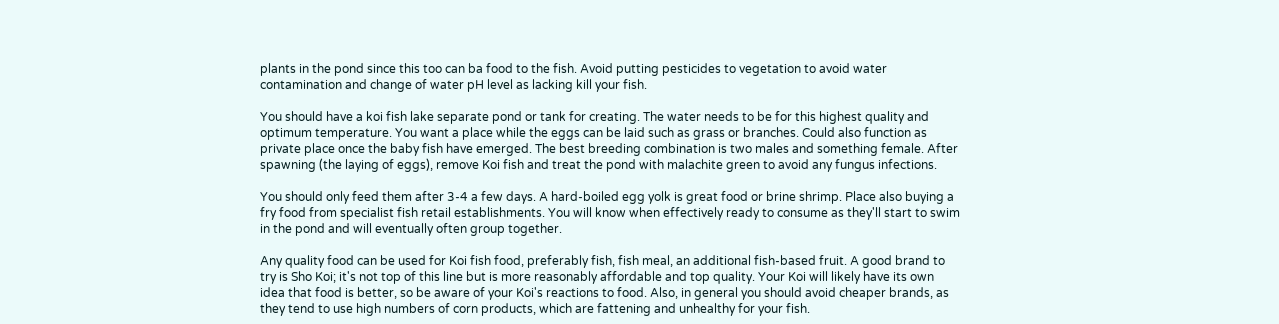plants in the pond since this too can ba food to the fish. Avoid putting pesticides to vegetation to avoid water contamination and change of water pH level as lacking kill your fish.

You should have a koi fish lake separate pond or tank for creating. The water needs to be for this highest quality and optimum temperature. You want a place while the eggs can be laid such as grass or branches. Could also function as private place once the baby fish have emerged. The best breeding combination is two males and something female. After spawning (the laying of eggs), remove Koi fish and treat the pond with malachite green to avoid any fungus infections.

You should only feed them after 3-4 a few days. A hard-boiled egg yolk is great food or brine shrimp. Place also buying a fry food from specialist fish retail establishments. You will know when effectively ready to consume as they'll start to swim in the pond and will eventually often group together.

Any quality food can be used for Koi fish food, preferably fish, fish meal, an additional fish-based fruit. A good brand to try is Sho Koi; it's not top of this line but is more reasonably affordable and top quality. Your Koi will likely have its own idea that food is better, so be aware of your Koi's reactions to food. Also, in general you should avoid cheaper brands, as they tend to use high numbers of corn products, which are fattening and unhealthy for your fish.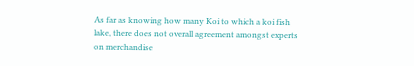As far as knowing how many Koi to which a koi fish lake, there does not overall agreement amongst experts on merchandise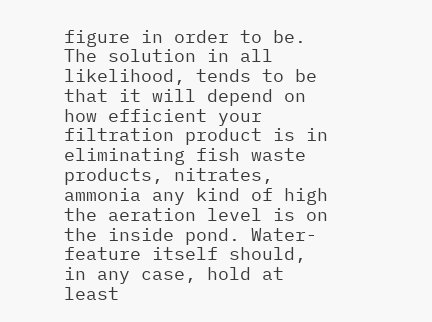figure in order to be. The solution in all likelihood, tends to be that it will depend on how efficient your filtration product is in eliminating fish waste products, nitrates, ammonia any kind of high the aeration level is on the inside pond. Water-feature itself should, in any case, hold at least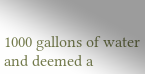1000 gallons of water and deemed a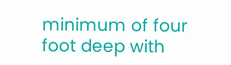minimum of four foot deep with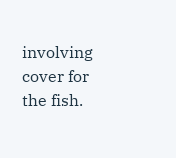involving cover for the fish.